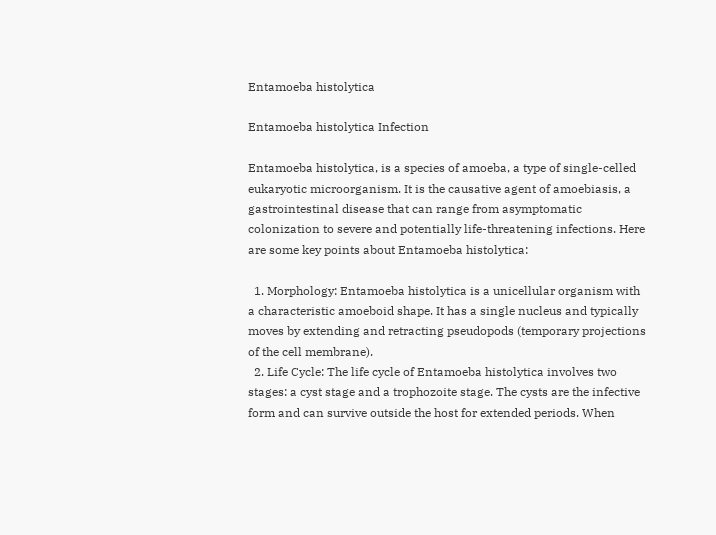Entamoeba histolytica

Entamoeba histolytica Infection

Entamoeba histolytica, is a species of amoeba, a type of single-celled eukaryotic microorganism. It is the causative agent of amoebiasis, a gastrointestinal disease that can range from asymptomatic colonization to severe and potentially life-threatening infections. Here are some key points about Entamoeba histolytica:

  1. Morphology: Entamoeba histolytica is a unicellular organism with a characteristic amoeboid shape. It has a single nucleus and typically moves by extending and retracting pseudopods (temporary projections of the cell membrane).
  2. Life Cycle: The life cycle of Entamoeba histolytica involves two stages: a cyst stage and a trophozoite stage. The cysts are the infective form and can survive outside the host for extended periods. When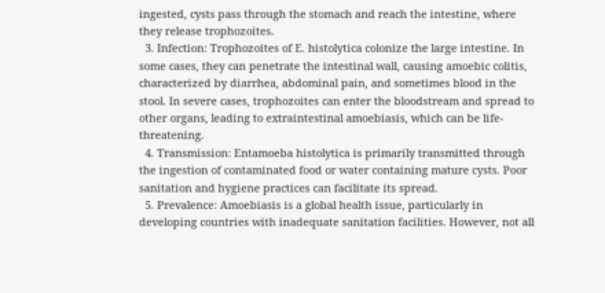ingested, cysts pass through the stomach and reach the intestine, where they release trophozoites.
  3. Infection: Trophozoites of E. histolytica colonize the large intestine. In some cases, they can penetrate the intestinal wall, causing amoebic colitis, characterized by diarrhea, abdominal pain, and sometimes blood in the stool. In severe cases, trophozoites can enter the bloodstream and spread to other organs, leading to extraintestinal amoebiasis, which can be life-threatening.
  4. Transmission: Entamoeba histolytica is primarily transmitted through the ingestion of contaminated food or water containing mature cysts. Poor sanitation and hygiene practices can facilitate its spread.
  5. Prevalence: Amoebiasis is a global health issue, particularly in developing countries with inadequate sanitation facilities. However, not all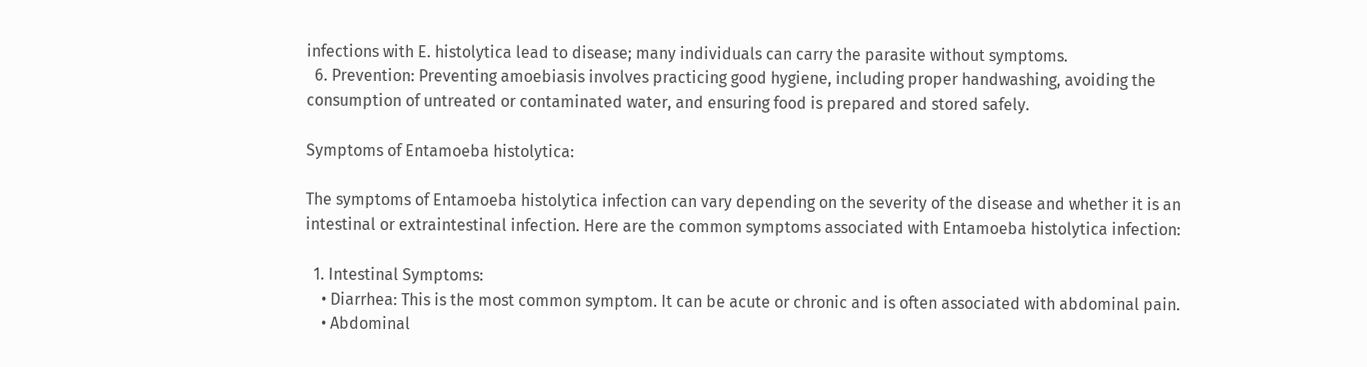infections with E. histolytica lead to disease; many individuals can carry the parasite without symptoms.
  6. Prevention: Preventing amoebiasis involves practicing good hygiene, including proper handwashing, avoiding the consumption of untreated or contaminated water, and ensuring food is prepared and stored safely.

Symptoms of Entamoeba histolytica:

The symptoms of Entamoeba histolytica infection can vary depending on the severity of the disease and whether it is an intestinal or extraintestinal infection. Here are the common symptoms associated with Entamoeba histolytica infection:

  1. Intestinal Symptoms:
    • Diarrhea: This is the most common symptom. It can be acute or chronic and is often associated with abdominal pain.
    • Abdominal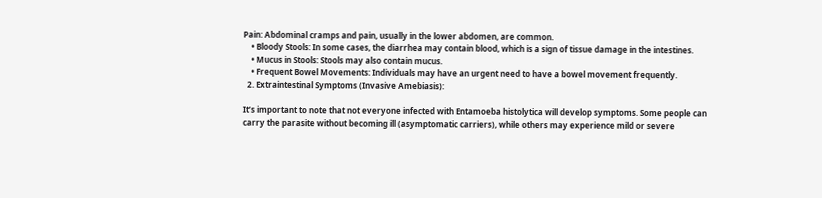Pain: Abdominal cramps and pain, usually in the lower abdomen, are common.
    • Bloody Stools: In some cases, the diarrhea may contain blood, which is a sign of tissue damage in the intestines.
    • Mucus in Stools: Stools may also contain mucus.
    • Frequent Bowel Movements: Individuals may have an urgent need to have a bowel movement frequently.
  2. Extraintestinal Symptoms (Invasive Amebiasis):

It’s important to note that not everyone infected with Entamoeba histolytica will develop symptoms. Some people can carry the parasite without becoming ill (asymptomatic carriers), while others may experience mild or severe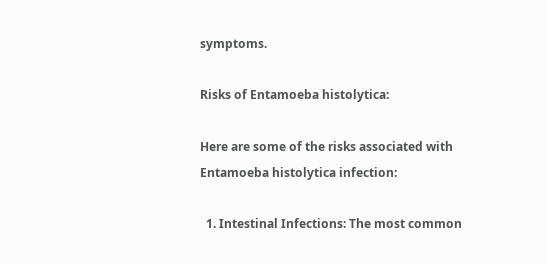symptoms.

Risks of Entamoeba histolytica:

Here are some of the risks associated with Entamoeba histolytica infection:

  1. Intestinal Infections: The most common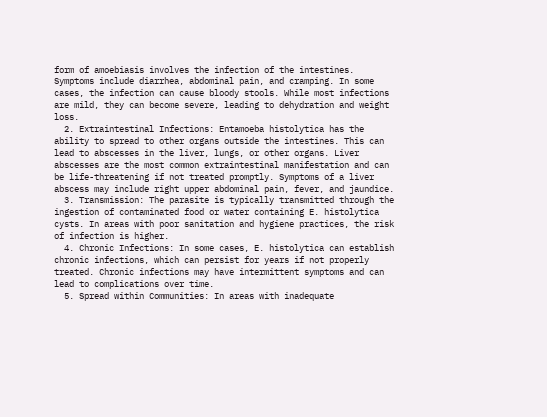form of amoebiasis involves the infection of the intestines. Symptoms include diarrhea, abdominal pain, and cramping. In some cases, the infection can cause bloody stools. While most infections are mild, they can become severe, leading to dehydration and weight loss.
  2. Extraintestinal Infections: Entamoeba histolytica has the ability to spread to other organs outside the intestines. This can lead to abscesses in the liver, lungs, or other organs. Liver abscesses are the most common extraintestinal manifestation and can be life-threatening if not treated promptly. Symptoms of a liver abscess may include right upper abdominal pain, fever, and jaundice.
  3. Transmission: The parasite is typically transmitted through the ingestion of contaminated food or water containing E. histolytica cysts. In areas with poor sanitation and hygiene practices, the risk of infection is higher.
  4. Chronic Infections: In some cases, E. histolytica can establish chronic infections, which can persist for years if not properly treated. Chronic infections may have intermittent symptoms and can lead to complications over time.
  5. Spread within Communities: In areas with inadequate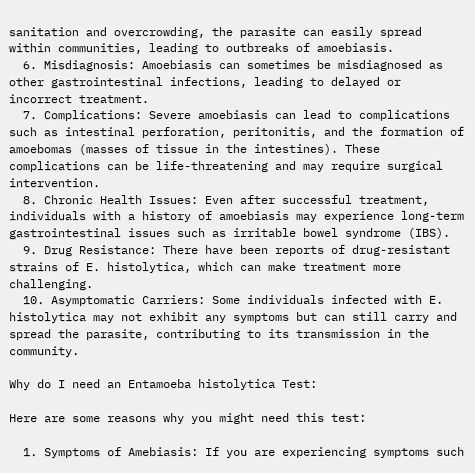sanitation and overcrowding, the parasite can easily spread within communities, leading to outbreaks of amoebiasis.
  6. Misdiagnosis: Amoebiasis can sometimes be misdiagnosed as other gastrointestinal infections, leading to delayed or incorrect treatment.
  7. Complications: Severe amoebiasis can lead to complications such as intestinal perforation, peritonitis, and the formation of amoebomas (masses of tissue in the intestines). These complications can be life-threatening and may require surgical intervention.
  8. Chronic Health Issues: Even after successful treatment, individuals with a history of amoebiasis may experience long-term gastrointestinal issues such as irritable bowel syndrome (IBS).
  9. Drug Resistance: There have been reports of drug-resistant strains of E. histolytica, which can make treatment more challenging.
  10. Asymptomatic Carriers: Some individuals infected with E. histolytica may not exhibit any symptoms but can still carry and spread the parasite, contributing to its transmission in the community.

Why do I need an Entamoeba histolytica Test:

Here are some reasons why you might need this test:

  1. Symptoms of Amebiasis: If you are experiencing symptoms such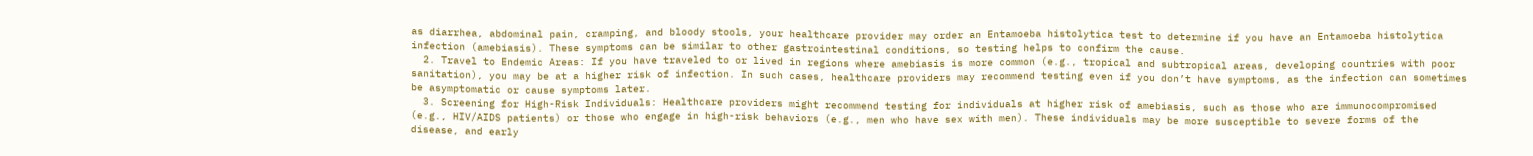as diarrhea, abdominal pain, cramping, and bloody stools, your healthcare provider may order an Entamoeba histolytica test to determine if you have an Entamoeba histolytica infection (amebiasis). These symptoms can be similar to other gastrointestinal conditions, so testing helps to confirm the cause.
  2. Travel to Endemic Areas: If you have traveled to or lived in regions where amebiasis is more common (e.g., tropical and subtropical areas, developing countries with poor sanitation), you may be at a higher risk of infection. In such cases, healthcare providers may recommend testing even if you don’t have symptoms, as the infection can sometimes be asymptomatic or cause symptoms later.
  3. Screening for High-Risk Individuals: Healthcare providers might recommend testing for individuals at higher risk of amebiasis, such as those who are immunocompromised (e.g., HIV/AIDS patients) or those who engage in high-risk behaviors (e.g., men who have sex with men). These individuals may be more susceptible to severe forms of the disease, and early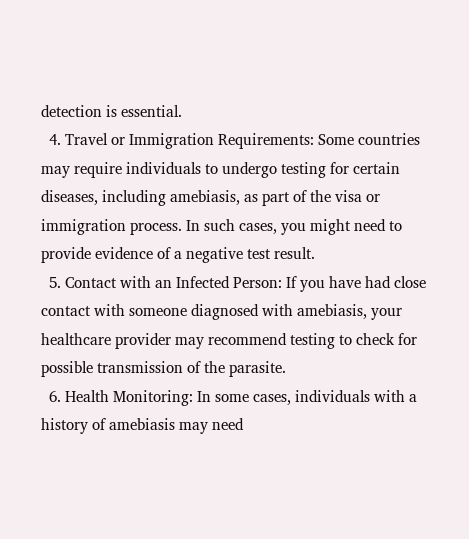detection is essential.
  4. Travel or Immigration Requirements: Some countries may require individuals to undergo testing for certain diseases, including amebiasis, as part of the visa or immigration process. In such cases, you might need to provide evidence of a negative test result.
  5. Contact with an Infected Person: If you have had close contact with someone diagnosed with amebiasis, your healthcare provider may recommend testing to check for possible transmission of the parasite.
  6. Health Monitoring: In some cases, individuals with a history of amebiasis may need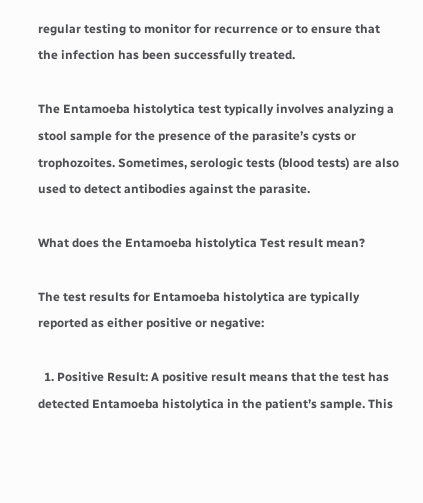regular testing to monitor for recurrence or to ensure that the infection has been successfully treated.

The Entamoeba histolytica test typically involves analyzing a stool sample for the presence of the parasite’s cysts or trophozoites. Sometimes, serologic tests (blood tests) are also used to detect antibodies against the parasite.

What does the Entamoeba histolytica Test result mean?

The test results for Entamoeba histolytica are typically reported as either positive or negative:

  1. Positive Result: A positive result means that the test has detected Entamoeba histolytica in the patient’s sample. This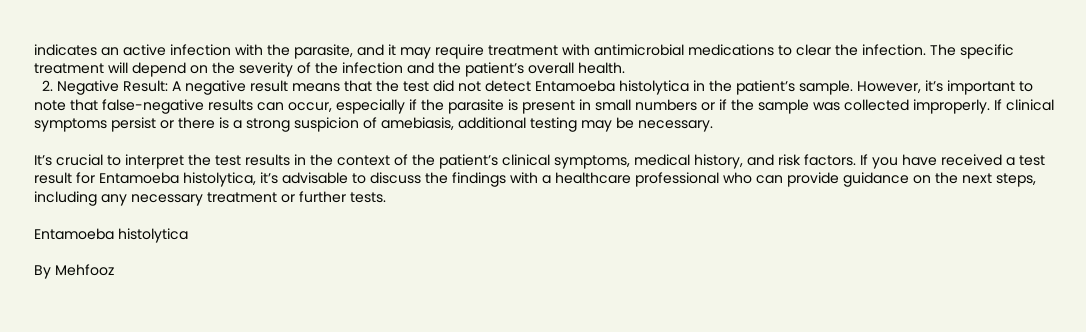indicates an active infection with the parasite, and it may require treatment with antimicrobial medications to clear the infection. The specific treatment will depend on the severity of the infection and the patient’s overall health.
  2. Negative Result: A negative result means that the test did not detect Entamoeba histolytica in the patient’s sample. However, it’s important to note that false-negative results can occur, especially if the parasite is present in small numbers or if the sample was collected improperly. If clinical symptoms persist or there is a strong suspicion of amebiasis, additional testing may be necessary.

It’s crucial to interpret the test results in the context of the patient’s clinical symptoms, medical history, and risk factors. If you have received a test result for Entamoeba histolytica, it’s advisable to discuss the findings with a healthcare professional who can provide guidance on the next steps, including any necessary treatment or further tests.

Entamoeba histolytica

By Mehfooz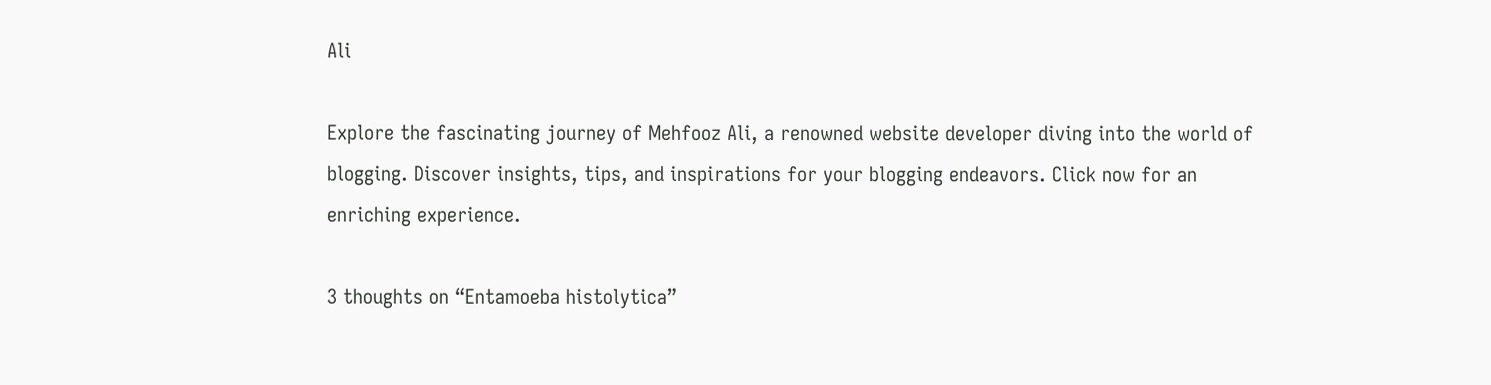Ali

Explore the fascinating journey of Mehfooz Ali, a renowned website developer diving into the world of blogging. Discover insights, tips, and inspirations for your blogging endeavors. Click now for an enriching experience.

3 thoughts on “Entamoeba histolytica”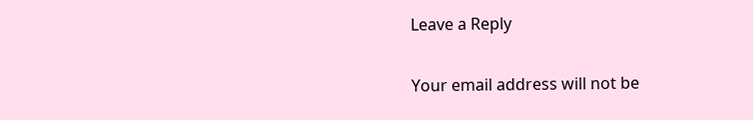Leave a Reply

Your email address will not be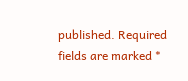published. Required fields are marked *